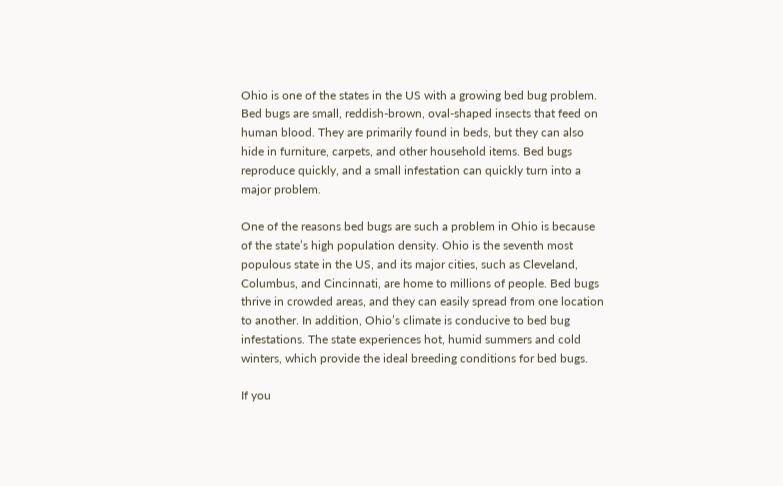Ohio is one of the states in the US with a growing bed bug problem. Bed bugs are small, reddish-brown, oval-shaped insects that feed on human blood. They are primarily found in beds, but they can also hide in furniture, carpets, and other household items. Bed bugs reproduce quickly, and a small infestation can quickly turn into a major problem.

One of the reasons bed bugs are such a problem in Ohio is because of the state’s high population density. Ohio is the seventh most populous state in the US, and its major cities, such as Cleveland, Columbus, and Cincinnati, are home to millions of people. Bed bugs thrive in crowded areas, and they can easily spread from one location to another. In addition, Ohio’s climate is conducive to bed bug infestations. The state experiences hot, humid summers and cold winters, which provide the ideal breeding conditions for bed bugs.

If you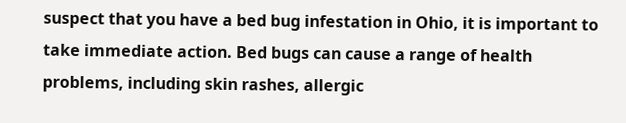suspect that you have a bed bug infestation in Ohio, it is important to take immediate action. Bed bugs can cause a range of health problems, including skin rashes, allergic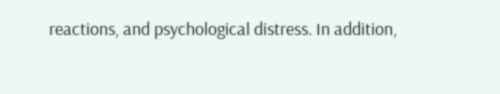reactions, and psychological distress. In addition,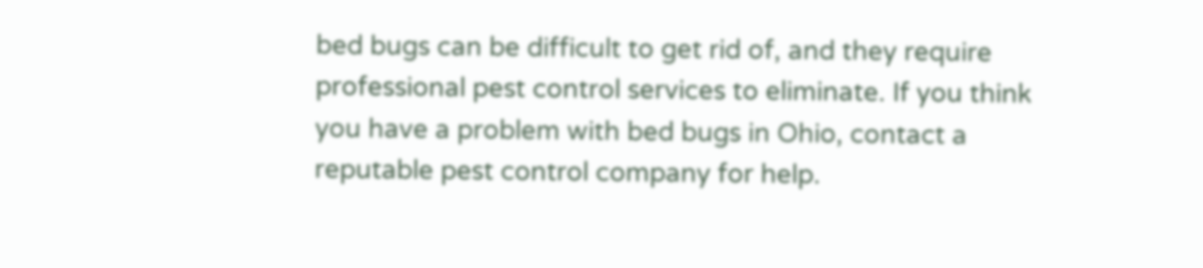bed bugs can be difficult to get rid of, and they require professional pest control services to eliminate. If you think you have a problem with bed bugs in Ohio, contact a reputable pest control company for help.